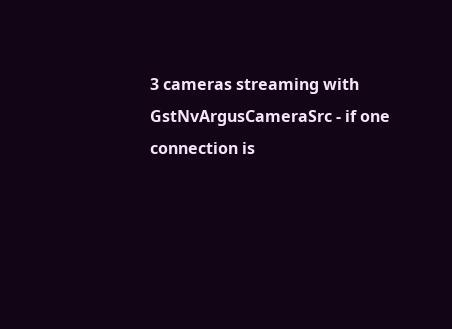3 cameras streaming with GstNvArgusCameraSrc - if one connection is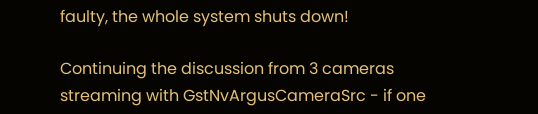faulty, the whole system shuts down!

Continuing the discussion from 3 cameras streaming with GstNvArgusCameraSrc - if one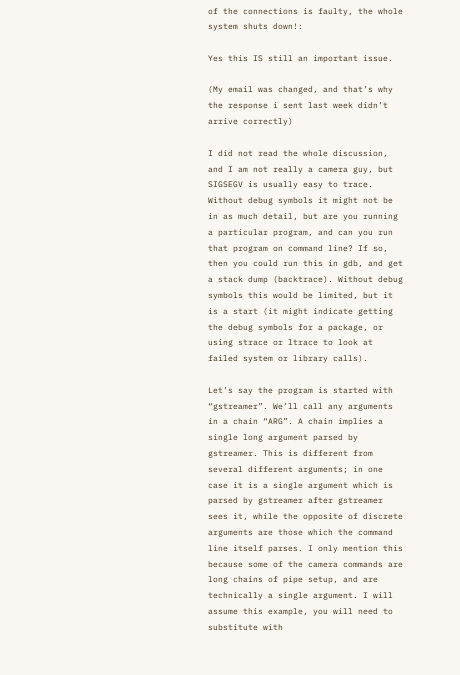of the connections is faulty, the whole system shuts down!:

Yes this IS still an important issue.

(My email was changed, and that’s why the response i sent last week didn’t arrive correctly)

I did not read the whole discussion, and I am not really a camera guy, but SIGSEGV is usually easy to trace. Without debug symbols it might not be in as much detail, but are you running a particular program, and can you run that program on command line? If so, then you could run this in gdb, and get a stack dump (backtrace). Without debug symbols this would be limited, but it is a start (it might indicate getting the debug symbols for a package, or using strace or ltrace to look at failed system or library calls).

Let’s say the program is started with “gstreamer”. We’ll call any arguments in a chain “ARG”. A chain implies a single long argument parsed by gstreamer. This is different from several different arguments; in one case it is a single argument which is parsed by gstreamer after gstreamer sees it, while the opposite of discrete arguments are those which the command line itself parses. I only mention this because some of the camera commands are long chains of pipe setup, and are technically a single argument. I will assume this example, you will need to substitute with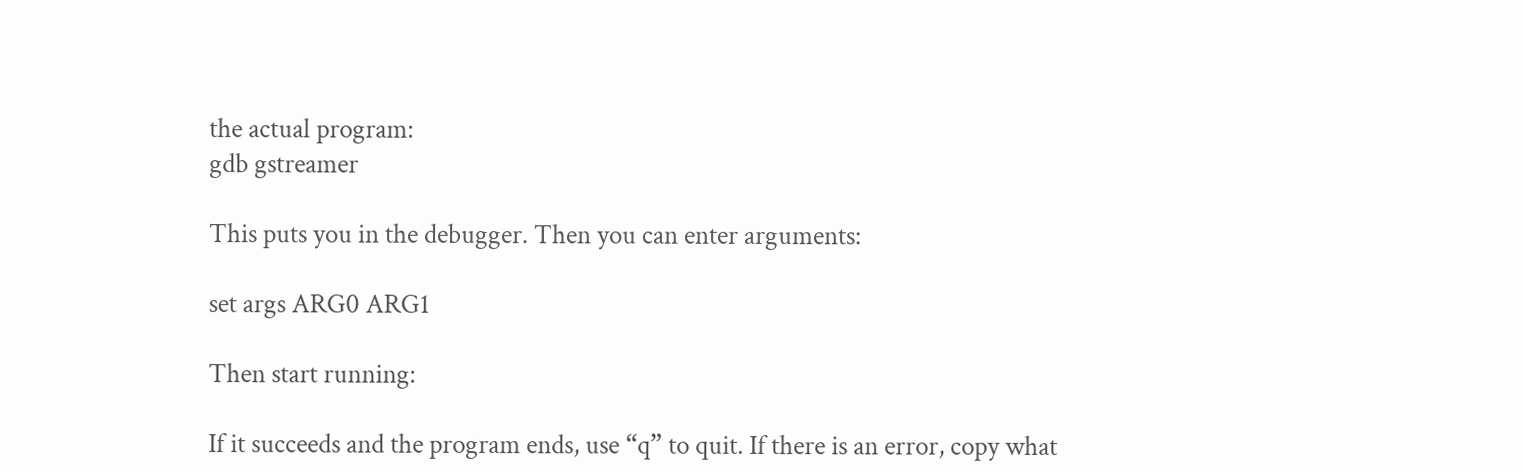the actual program:
gdb gstreamer

This puts you in the debugger. Then you can enter arguments:

set args ARG0 ARG1

Then start running:

If it succeeds and the program ends, use “q” to quit. If there is an error, copy what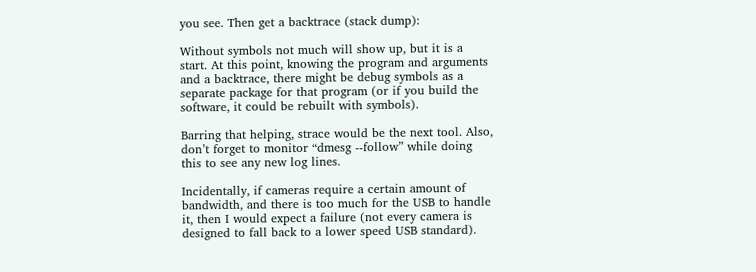you see. Then get a backtrace (stack dump):

Without symbols not much will show up, but it is a start. At this point, knowing the program and arguments and a backtrace, there might be debug symbols as a separate package for that program (or if you build the software, it could be rebuilt with symbols).

Barring that helping, strace would be the next tool. Also, don’t forget to monitor “dmesg --follow” while doing this to see any new log lines.

Incidentally, if cameras require a certain amount of bandwidth, and there is too much for the USB to handle it, then I would expect a failure (not every camera is designed to fall back to a lower speed USB standard).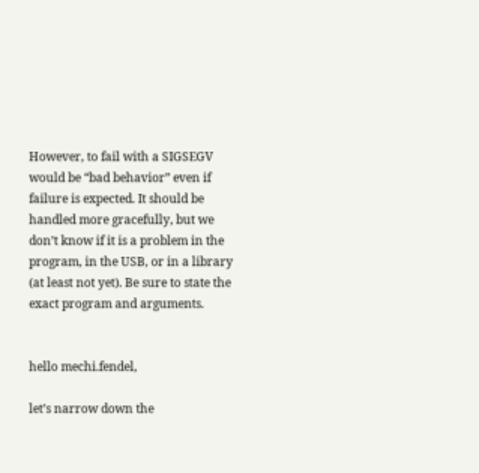However, to fail with a SIGSEGV would be “bad behavior” even if failure is expected. It should be handled more gracefully, but we don’t know if it is a problem in the program, in the USB, or in a library (at least not yet). Be sure to state the exact program and arguments.


hello mechi.fendel,

let’s narrow down the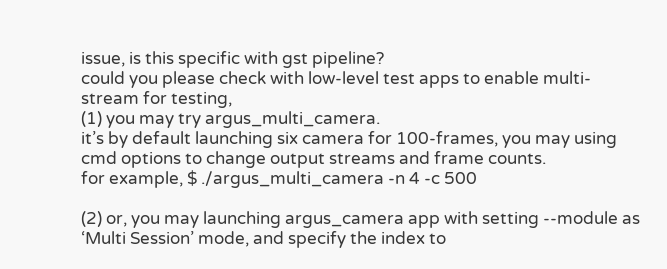issue, is this specific with gst pipeline?
could you please check with low-level test apps to enable multi-stream for testing,
(1) you may try argus_multi_camera.
it’s by default launching six camera for 100-frames, you may using cmd options to change output streams and frame counts.
for example, $ ./argus_multi_camera -n 4 -c 500

(2) or, you may launching argus_camera app with setting --module as ‘Multi Session’ mode, and specify the index to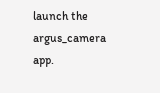launch the argus_camera app.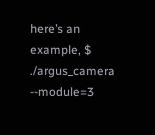here’s an example, $ ./argus_camera --module=3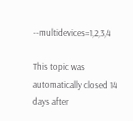--multidevices=1,2,3,4

This topic was automatically closed 14 days after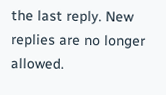the last reply. New replies are no longer allowed.